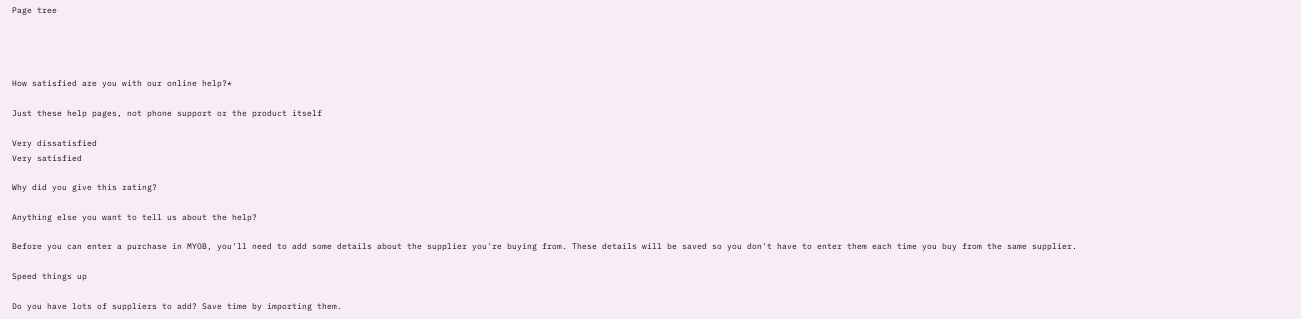Page tree




How satisfied are you with our online help?*

Just these help pages, not phone support or the product itself

Very dissatisfied
Very satisfied

Why did you give this rating?

Anything else you want to tell us about the help?

Before you can enter a purchase in MYOB, you'll need to add some details about the supplier you're buying from. These details will be saved so you don't have to enter them each time you buy from the same supplier.

Speed things up

Do you have lots of suppliers to add? Save time by importing them.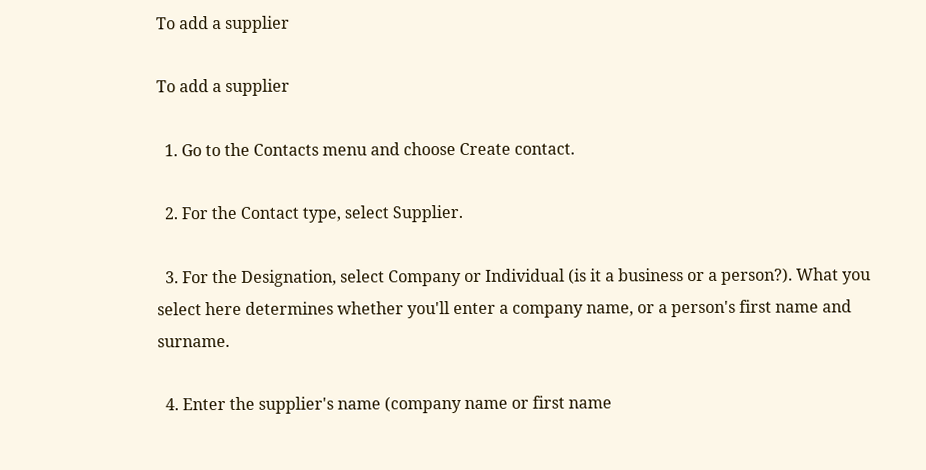To add a supplier

To add a supplier

  1. Go to the Contacts menu and choose Create contact.

  2. For the Contact type, select Supplier.

  3. For the Designation, select Company or Individual (is it a business or a person?). What you select here determines whether you'll enter a company name, or a person's first name and surname.

  4. Enter the supplier's name (company name or first name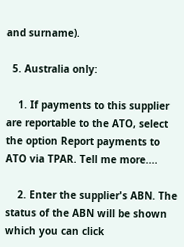and surname).

  5. Australia only:

    1. If payments to this supplier are reportable to the ATO, select the option Report payments to ATO via TPAR. Tell me more....

    2. Enter the supplier's ABN. The status of the ABN will be shown which you can click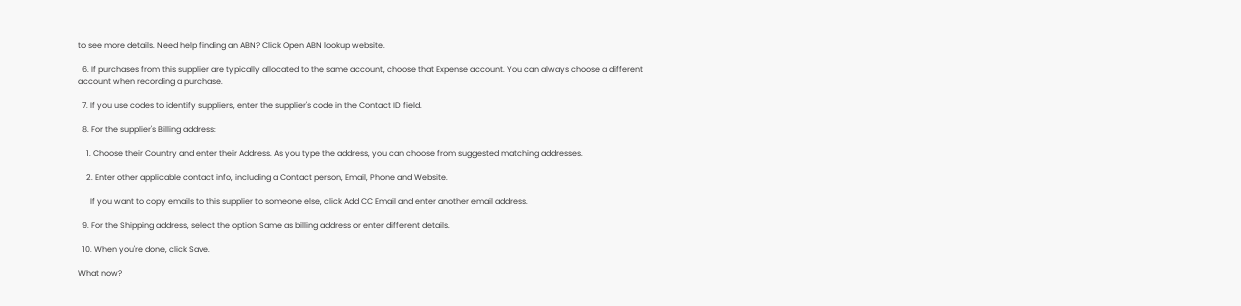to see more details. Need help finding an ABN? Click Open ABN lookup website.

  6. If purchases from this supplier are typically allocated to the same account, choose that Expense account. You can always choose a different account when recording a purchase.

  7. If you use codes to identify suppliers, enter the supplier's code in the Contact ID field.

  8. For the supplier's Billing address:

    1. Choose their Country and enter their Address. As you type the address, you can choose from suggested matching addresses.

    2. Enter other applicable contact info, including a Contact person, Email, Phone and Website.

      If you want to copy emails to this supplier to someone else, click Add CC Email and enter another email address.

  9. For the Shipping address, select the option Same as billing address or enter different details.

  10. When you're done, click Save.

What now?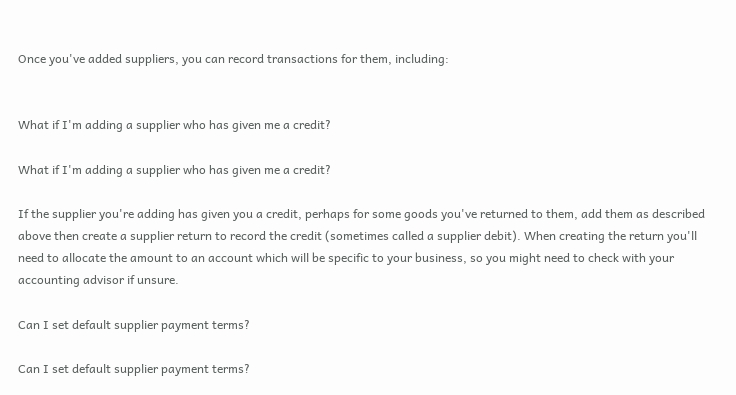Once you've added suppliers, you can record transactions for them, including:


What if I'm adding a supplier who has given me a credit?

What if I'm adding a supplier who has given me a credit?

If the supplier you're adding has given you a credit, perhaps for some goods you've returned to them, add them as described above then create a supplier return to record the credit (sometimes called a supplier debit). When creating the return you'll need to allocate the amount to an account which will be specific to your business, so you might need to check with your accounting advisor if unsure.

Can I set default supplier payment terms?

Can I set default supplier payment terms?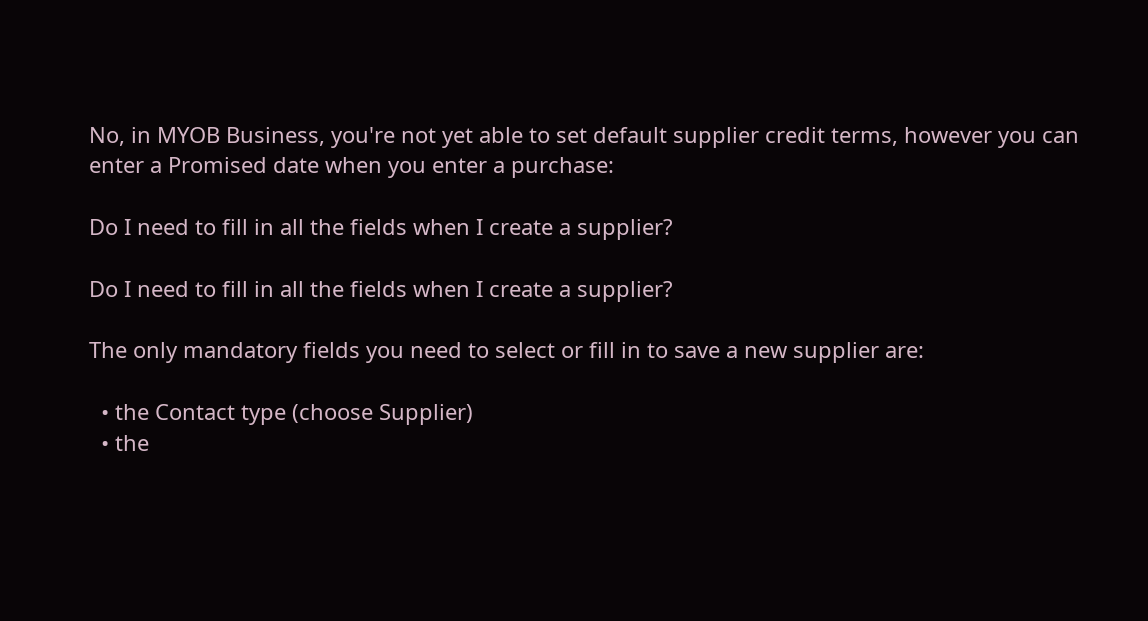No, in MYOB Business, you're not yet able to set default supplier credit terms, however you can enter a Promised date when you enter a purchase:

Do I need to fill in all the fields when I create a supplier?

Do I need to fill in all the fields when I create a supplier?

The only mandatory fields you need to select or fill in to save a new supplier are:

  • the Contact type (choose Supplier)
  • the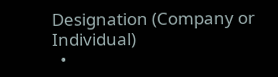Designation (Company or Individual)
  •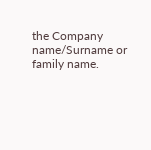the Company name/Surname or family name.